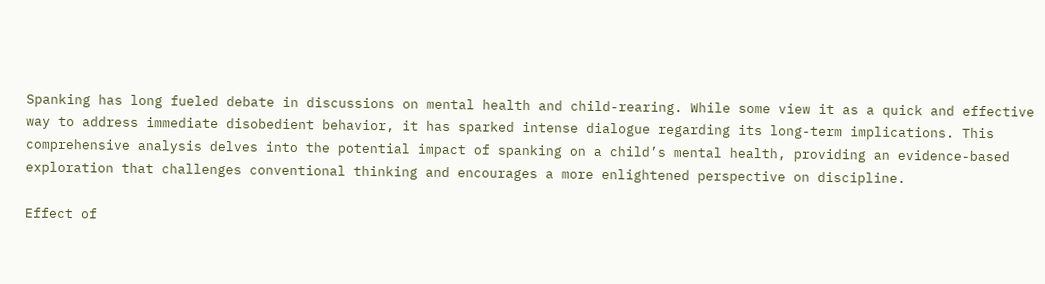Spanking has long fueled debate in discussions on mental health and child-rearing. While some view it as a quick and effective way to address immediate disobedient behavior, it has sparked intense dialogue regarding its long-term implications. This comprehensive analysis delves into the potential impact of spanking on a child’s mental health, providing an evidence-based exploration that challenges conventional thinking and encourages a more enlightened perspective on discipline.

Effect of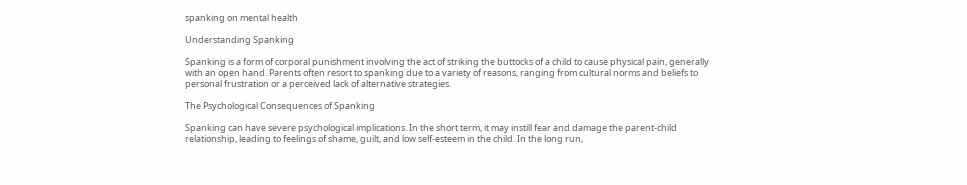spanking on mental health

Understanding Spanking

Spanking is a form of corporal punishment involving the act of striking the buttocks of a child to cause physical pain, generally with an open hand. Parents often resort to spanking due to a variety of reasons, ranging from cultural norms and beliefs to personal frustration or a perceived lack of alternative strategies.

The Psychological Consequences of Spanking

Spanking can have severe psychological implications. In the short term, it may instill fear and damage the parent-child relationship, leading to feelings of shame, guilt, and low self-esteem in the child. In the long run,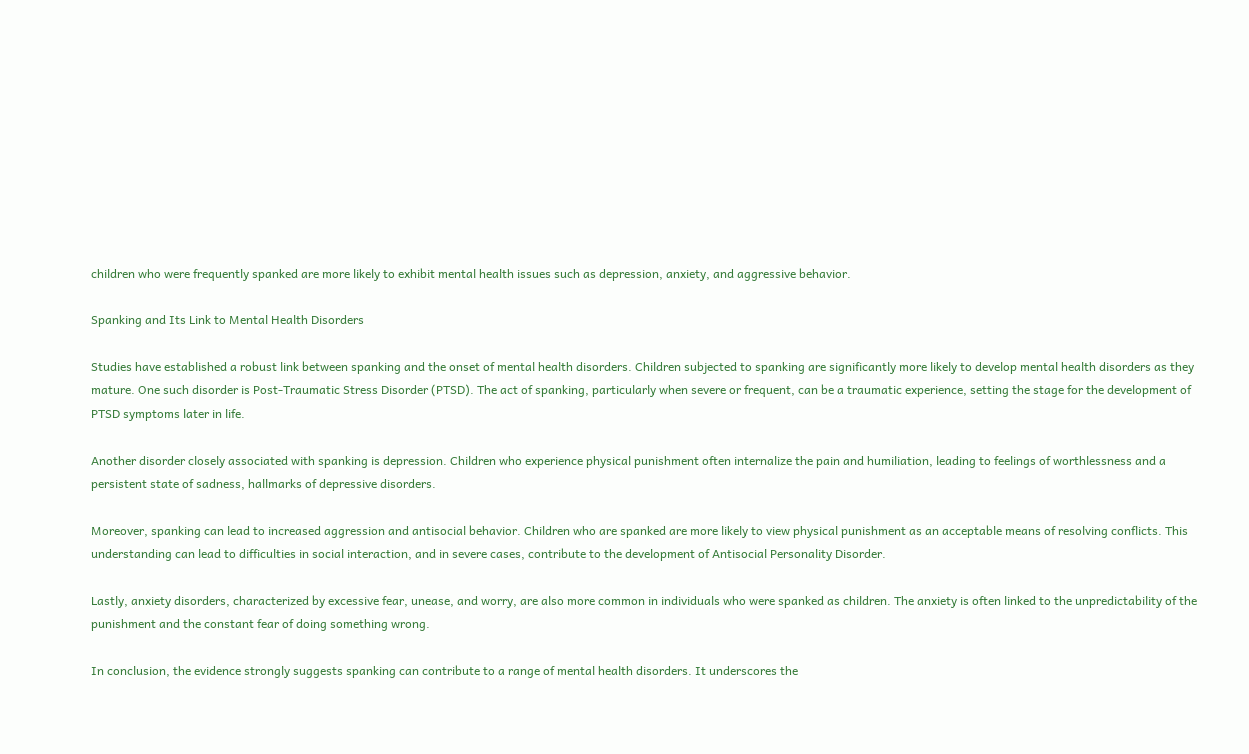children who were frequently spanked are more likely to exhibit mental health issues such as depression, anxiety, and aggressive behavior.

Spanking and Its Link to Mental Health Disorders

Studies have established a robust link between spanking and the onset of mental health disorders. Children subjected to spanking are significantly more likely to develop mental health disorders as they mature. One such disorder is Post-Traumatic Stress Disorder (PTSD). The act of spanking, particularly when severe or frequent, can be a traumatic experience, setting the stage for the development of PTSD symptoms later in life.

Another disorder closely associated with spanking is depression. Children who experience physical punishment often internalize the pain and humiliation, leading to feelings of worthlessness and a persistent state of sadness, hallmarks of depressive disorders.

Moreover, spanking can lead to increased aggression and antisocial behavior. Children who are spanked are more likely to view physical punishment as an acceptable means of resolving conflicts. This understanding can lead to difficulties in social interaction, and in severe cases, contribute to the development of Antisocial Personality Disorder.

Lastly, anxiety disorders, characterized by excessive fear, unease, and worry, are also more common in individuals who were spanked as children. The anxiety is often linked to the unpredictability of the punishment and the constant fear of doing something wrong.

In conclusion, the evidence strongly suggests spanking can contribute to a range of mental health disorders. It underscores the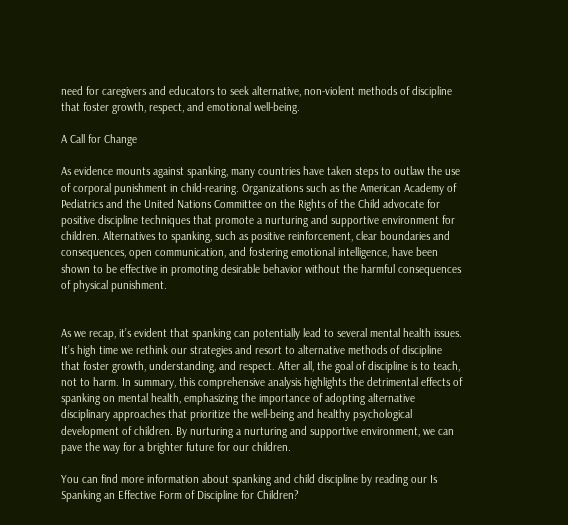need for caregivers and educators to seek alternative, non-violent methods of discipline that foster growth, respect, and emotional well-being.

A Call for Change

As evidence mounts against spanking, many countries have taken steps to outlaw the use of corporal punishment in child-rearing. Organizations such as the American Academy of Pediatrics and the United Nations Committee on the Rights of the Child advocate for positive discipline techniques that promote a nurturing and supportive environment for children. Alternatives to spanking, such as positive reinforcement, clear boundaries and consequences, open communication, and fostering emotional intelligence, have been shown to be effective in promoting desirable behavior without the harmful consequences of physical punishment.


As we recap, it’s evident that spanking can potentially lead to several mental health issues. It’s high time we rethink our strategies and resort to alternative methods of discipline that foster growth, understanding, and respect. After all, the goal of discipline is to teach, not to harm. In summary, this comprehensive analysis highlights the detrimental effects of spanking on mental health, emphasizing the importance of adopting alternative disciplinary approaches that prioritize the well-being and healthy psychological development of children. By nurturing a nurturing and supportive environment, we can pave the way for a brighter future for our children.

You can find more information about spanking and child discipline by reading our Is Spanking an Effective Form of Discipline for Children?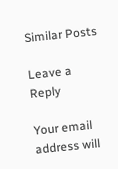Similar Posts

Leave a Reply

Your email address will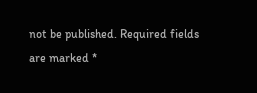not be published. Required fields are marked *